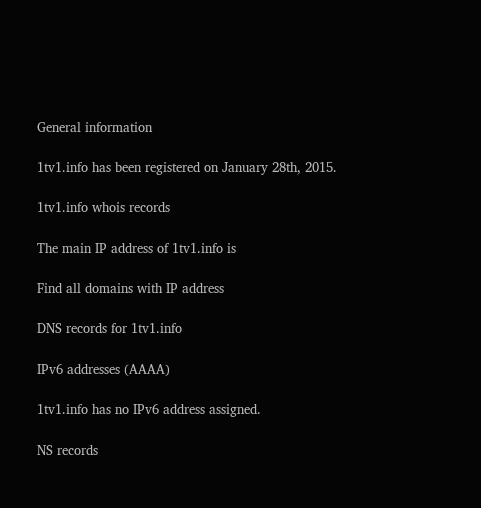General information

1tv1.info has been registered on January 28th, 2015.

1tv1.info whois records

The main IP address of 1tv1.info is

Find all domains with IP address

DNS records for 1tv1.info

IPv6 addresses (AAAA)

1tv1.info has no IPv6 address assigned.

NS records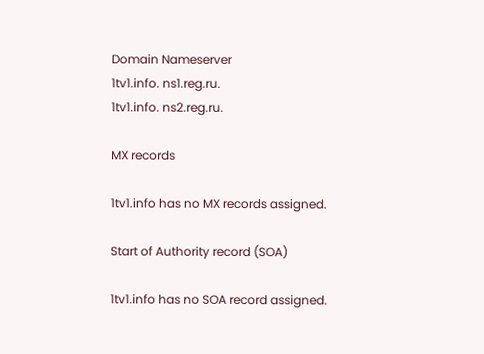Domain Nameserver
1tv1.info. ns1.reg.ru.
1tv1.info. ns2.reg.ru.

MX records

1tv1.info has no MX records assigned.

Start of Authority record (SOA)

1tv1.info has no SOA record assigned.